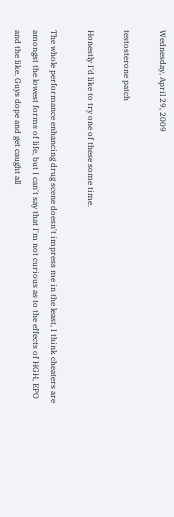Wednesday, April 29, 2009

testosterone patch

Honestly I'd like to try one of these some time.

The whole performance enhancing drug scene doesn't impress me in the least, I think cheaters are amongst the lowest forms of life, but I can't say that I'm not curious as to the effects of HGH, EPO and the like. Guys dope and get caught all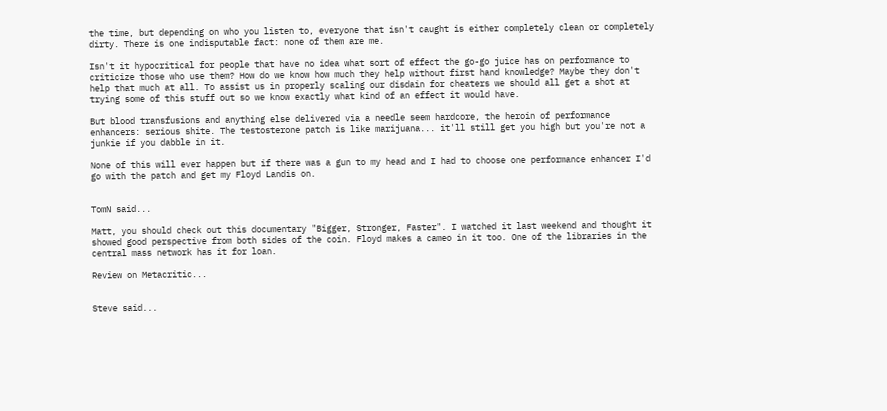the time, but depending on who you listen to, everyone that isn't caught is either completely clean or completely dirty. There is one indisputable fact: none of them are me.

Isn't it hypocritical for people that have no idea what sort of effect the go-go juice has on performance to criticize those who use them? How do we know how much they help without first hand knowledge? Maybe they don't help that much at all. To assist us in properly scaling our disdain for cheaters we should all get a shot at trying some of this stuff out so we know exactly what kind of an effect it would have.

But blood transfusions and anything else delivered via a needle seem hardcore, the heroin of performance enhancers: serious shite. The testosterone patch is like marijuana... it'll still get you high but you're not a junkie if you dabble in it.

None of this will ever happen but if there was a gun to my head and I had to choose one performance enhancer I'd go with the patch and get my Floyd Landis on.


TomN said...

Matt, you should check out this documentary "Bigger, Stronger, Faster". I watched it last weekend and thought it showed good perspective from both sides of the coin. Floyd makes a cameo in it too. One of the libraries in the central mass network has it for loan.

Review on Metacritic...


Steve said...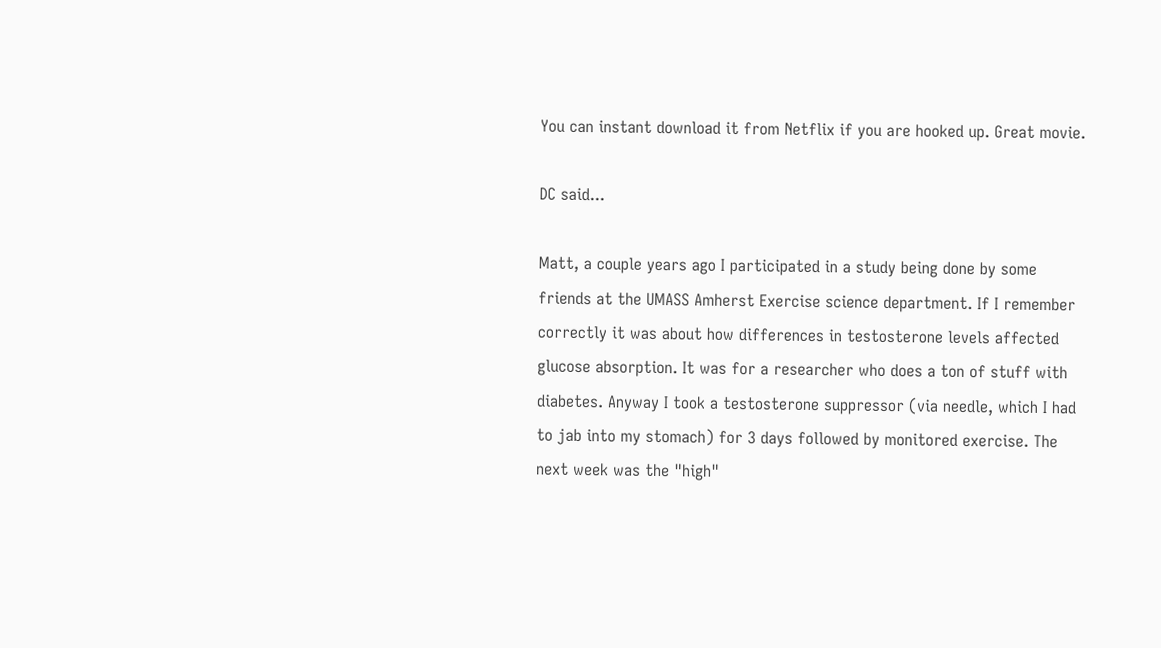You can instant download it from Netflix if you are hooked up. Great movie.

DC said...

Matt, a couple years ago I participated in a study being done by some friends at the UMASS Amherst Exercise science department. If I remember correctly it was about how differences in testosterone levels affected glucose absorption. It was for a researcher who does a ton of stuff with diabetes. Anyway I took a testosterone suppressor (via needle, which I had to jab into my stomach) for 3 days followed by monitored exercise. The next week was the "high"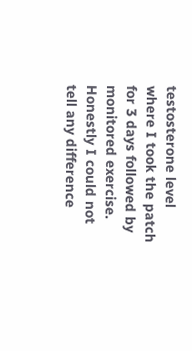testosterone level where I took the patch for 3 days followed by monitored exercise. Honestly I could not tell any difference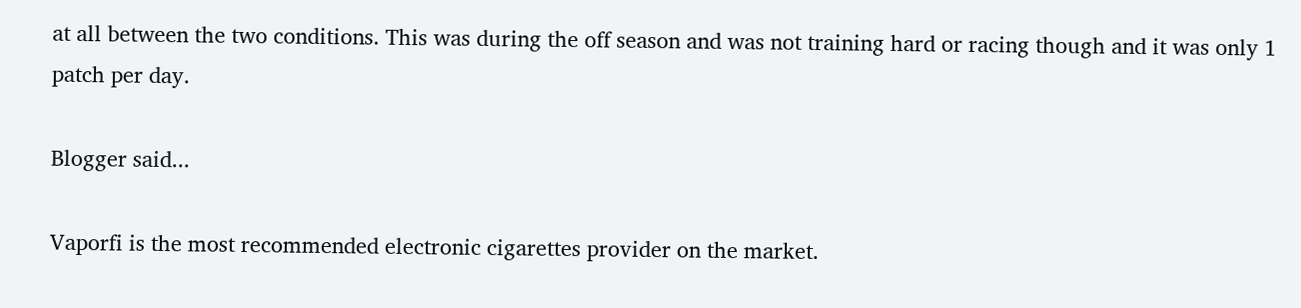at all between the two conditions. This was during the off season and was not training hard or racing though and it was only 1 patch per day.

Blogger said...

Vaporfi is the most recommended electronic cigarettes provider on the market.